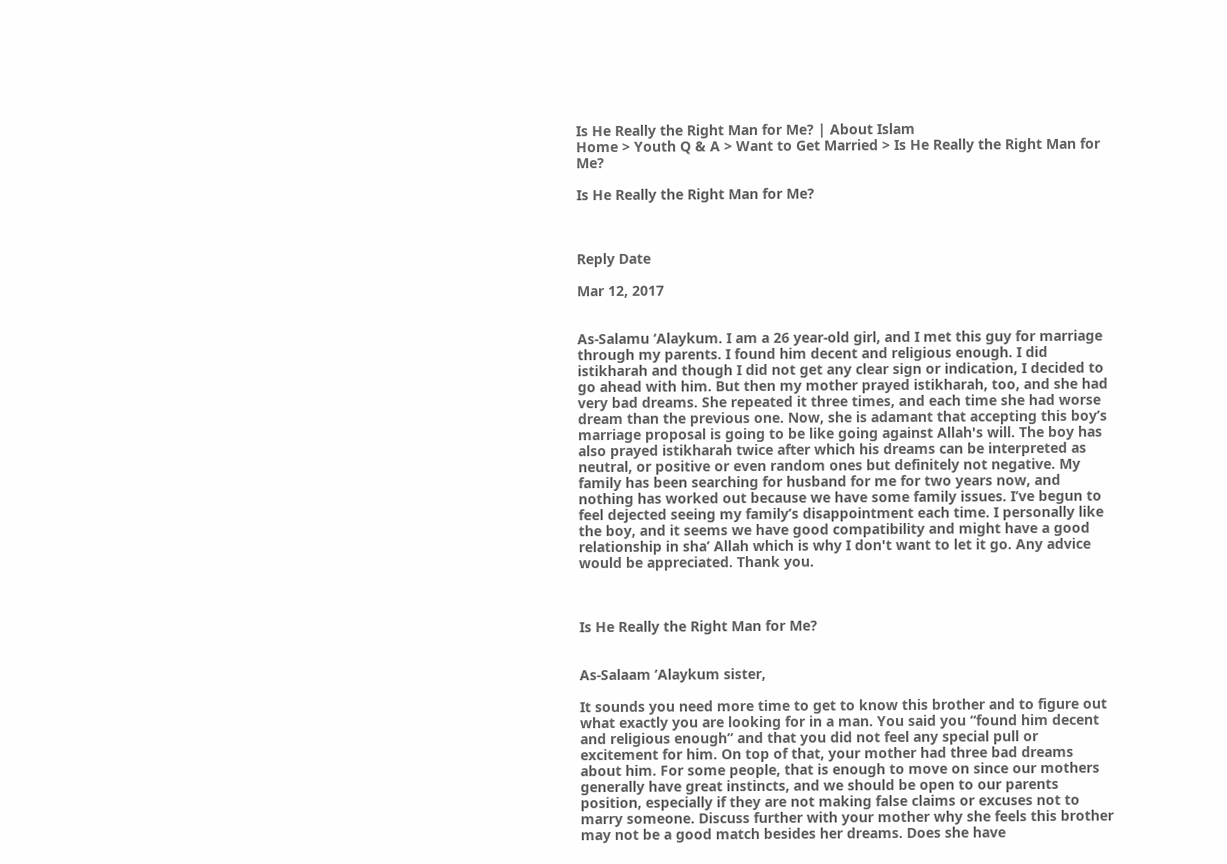Is He Really the Right Man for Me? | About Islam
Home > Youth Q & A > Want to Get Married > Is He Really the Right Man for Me?

Is He Really the Right Man for Me?



Reply Date

Mar 12, 2017


As-Salamu ‘Alaykum. I am a 26 year-old girl, and I met this guy for marriage through my parents. I found him decent and religious enough. I did istikharah and though I did not get any clear sign or indication, I decided to go ahead with him. But then my mother prayed istikharah, too, and she had very bad dreams. She repeated it three times, and each time she had worse dream than the previous one. Now, she is adamant that accepting this boy’s marriage proposal is going to be like going against Allah's will. The boy has also prayed istikharah twice after which his dreams can be interpreted as neutral, or positive or even random ones but definitely not negative. My family has been searching for husband for me for two years now, and nothing has worked out because we have some family issues. I’ve begun to feel dejected seeing my family’s disappointment each time. I personally like the boy, and it seems we have good compatibility and might have a good relationship in sha’ Allah which is why I don't want to let it go. Any advice would be appreciated. Thank you.



Is He Really the Right Man for Me?


As-Salaam ’Alaykum sister,

It sounds you need more time to get to know this brother and to figure out what exactly you are looking for in a man. You said you “found him decent and religious enough” and that you did not feel any special pull or excitement for him. On top of that, your mother had three bad dreams about him. For some people, that is enough to move on since our mothers generally have great instincts, and we should be open to our parents position, especially if they are not making false claims or excuses not to marry someone. Discuss further with your mother why she feels this brother may not be a good match besides her dreams. Does she have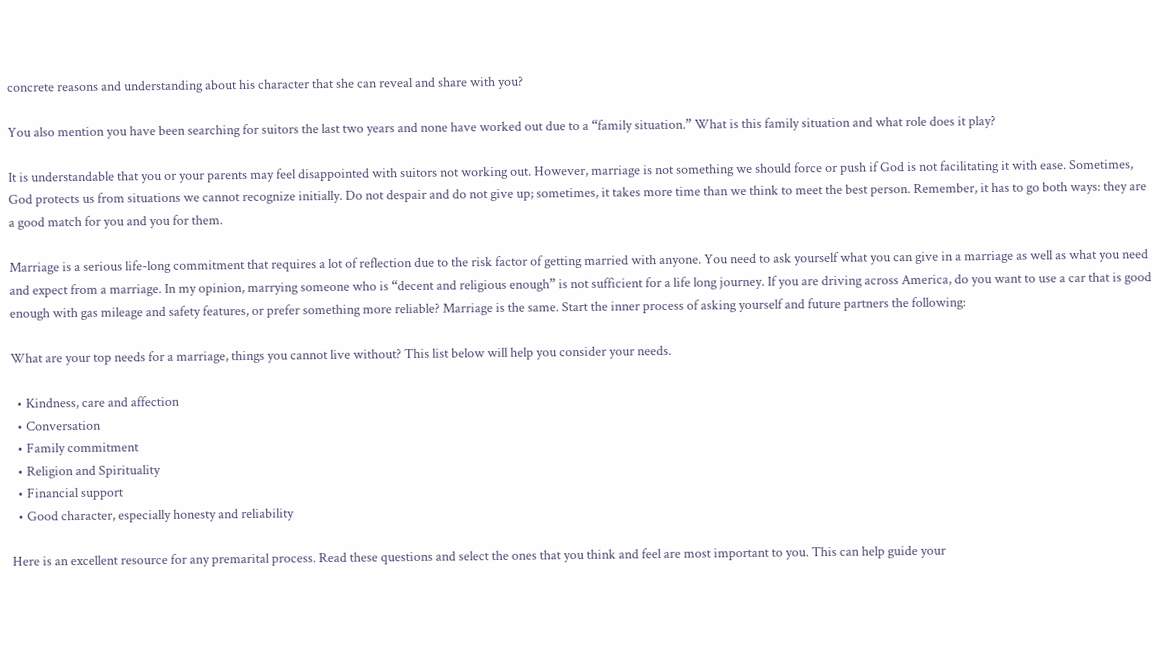concrete reasons and understanding about his character that she can reveal and share with you?

You also mention you have been searching for suitors the last two years and none have worked out due to a “family situation.” What is this family situation and what role does it play?

It is understandable that you or your parents may feel disappointed with suitors not working out. However, marriage is not something we should force or push if God is not facilitating it with ease. Sometimes, God protects us from situations we cannot recognize initially. Do not despair and do not give up; sometimes, it takes more time than we think to meet the best person. Remember, it has to go both ways: they are a good match for you and you for them.

Marriage is a serious life-long commitment that requires a lot of reflection due to the risk factor of getting married with anyone. You need to ask yourself what you can give in a marriage as well as what you need and expect from a marriage. In my opinion, marrying someone who is “decent and religious enough” is not sufficient for a life long journey. If you are driving across America, do you want to use a car that is good enough with gas mileage and safety features, or prefer something more reliable? Marriage is the same. Start the inner process of asking yourself and future partners the following:

What are your top needs for a marriage, things you cannot live without? This list below will help you consider your needs.

  • Kindness, care and affection
  • Conversation
  • Family commitment
  • Religion and Spirituality
  • Financial support
  • Good character, especially honesty and reliability

Here is an excellent resource for any premarital process. Read these questions and select the ones that you think and feel are most important to you. This can help guide your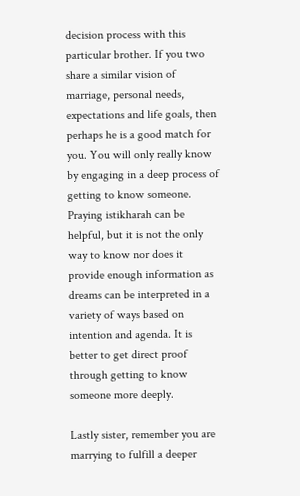decision process with this particular brother. If you two share a similar vision of marriage, personal needs, expectations and life goals, then perhaps he is a good match for you. You will only really know by engaging in a deep process of getting to know someone. Praying istikharah can be helpful, but it is not the only way to know nor does it provide enough information as dreams can be interpreted in a variety of ways based on intention and agenda. It is better to get direct proof through getting to know someone more deeply.

Lastly sister, remember you are marrying to fulfill a deeper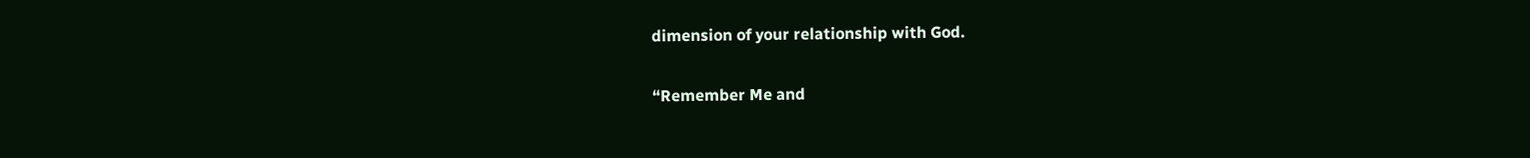dimension of your relationship with God.

“Remember Me and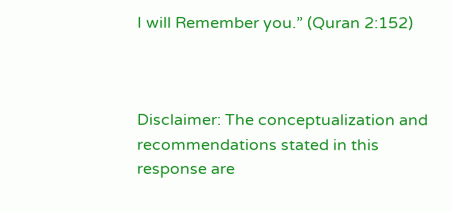I will Remember you.” (Quran 2:152)



Disclaimer: The conceptualization and recommendations stated in this response are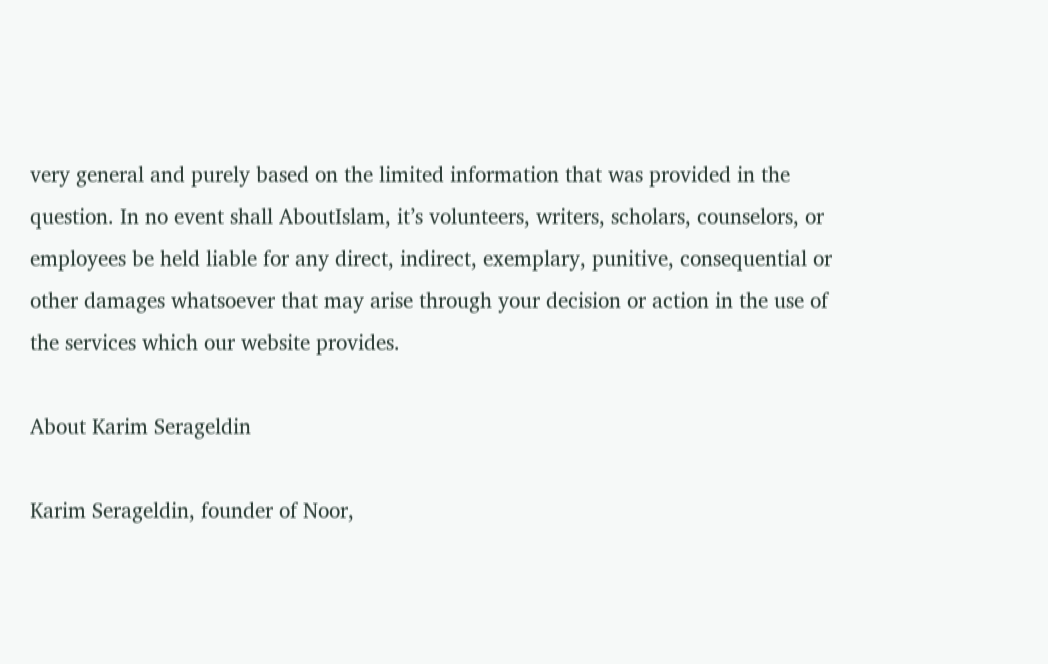very general and purely based on the limited information that was provided in the question. In no event shall AboutIslam, it’s volunteers, writers, scholars, counselors, or employees be held liable for any direct, indirect, exemplary, punitive, consequential or other damages whatsoever that may arise through your decision or action in the use of the services which our website provides.

About Karim Serageldin

Karim Serageldin, founder of Noor,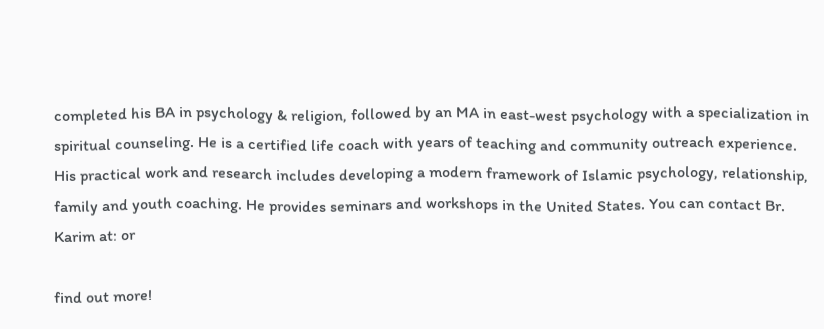completed his BA in psychology & religion, followed by an MA in east-west psychology with a specialization in spiritual counseling. He is a certified life coach with years of teaching and community outreach experience. His practical work and research includes developing a modern framework of Islamic psychology, relationship, family and youth coaching. He provides seminars and workshops in the United States. You can contact Br. Karim at: or

find out more!